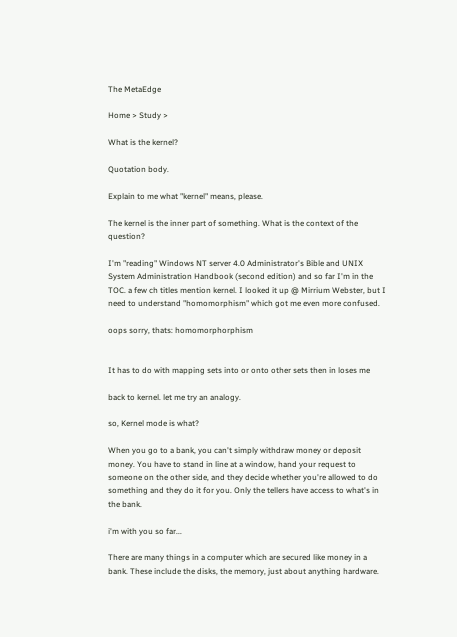The MetaEdge

Home > Study >

What is the kernel?

Quotation body.

Explain to me what "kernel" means, please.

The kernel is the inner part of something. What is the context of the question?

I'm "reading" Windows NT server 4.0 Administrator's Bible and UNIX System Administration Handbook (second edition) and so far I'm in the TOC. a few ch titles mention kernel. I looked it up @ Mirrium Webster, but I need to understand "homomorphism" which got me even more confused.

oops sorry, thats: homomorphorphism


It has to do with mapping sets into or onto other sets then in loses me

back to kernel. let me try an analogy.

so, Kernel mode is what?

When you go to a bank, you can't simply withdraw money or deposit money. You have to stand in line at a window, hand your request to someone on the other side, and they decide whether you're allowed to do something and they do it for you. Only the tellers have access to what's in the bank.

i'm with you so far...

There are many things in a computer which are secured like money in a bank. These include the disks, the memory, just about anything hardware.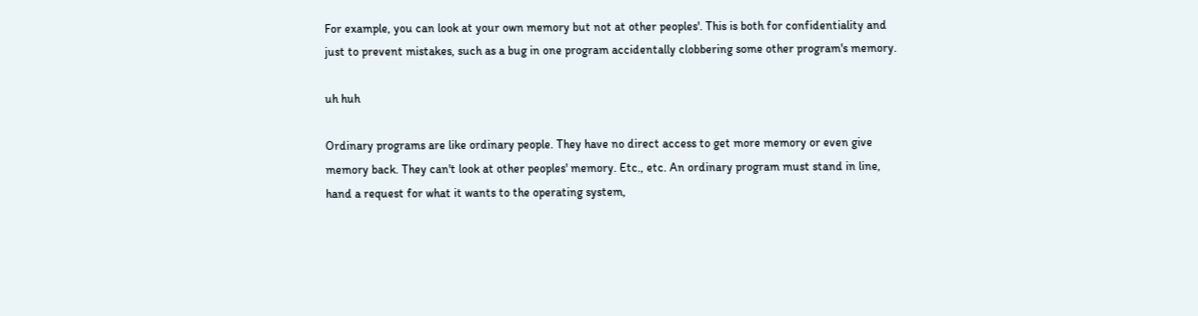For example, you can look at your own memory but not at other peoples'. This is both for confidentiality and just to prevent mistakes, such as a bug in one program accidentally clobbering some other program's memory.

uh huh

Ordinary programs are like ordinary people. They have no direct access to get more memory or even give memory back. They can't look at other peoples' memory. Etc., etc. An ordinary program must stand in line, hand a request for what it wants to the operating system,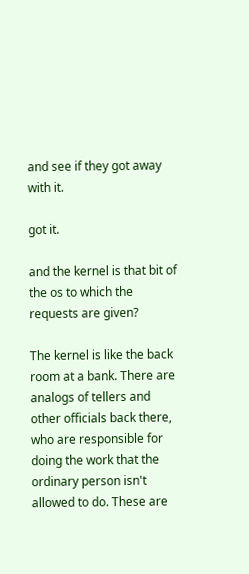and see if they got away with it.

got it.

and the kernel is that bit of the os to which the requests are given?

The kernel is like the back room at a bank. There are analogs of tellers and other officials back there, who are responsible for doing the work that the ordinary person isn't allowed to do. These are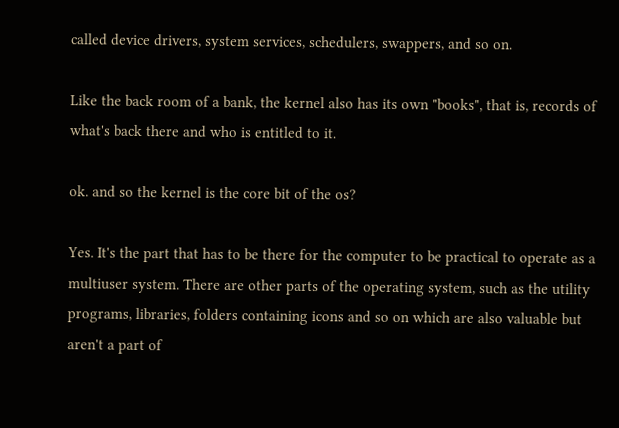called device drivers, system services, schedulers, swappers, and so on.

Like the back room of a bank, the kernel also has its own "books", that is, records of what's back there and who is entitled to it.

ok. and so the kernel is the core bit of the os?

Yes. It's the part that has to be there for the computer to be practical to operate as a multiuser system. There are other parts of the operating system, such as the utility programs, libraries, folders containing icons and so on which are also valuable but aren't a part of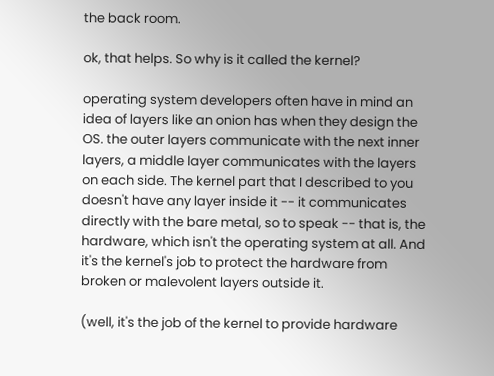the back room.

ok, that helps. So why is it called the kernel?

operating system developers often have in mind an idea of layers like an onion has when they design the OS. the outer layers communicate with the next inner layers, a middle layer communicates with the layers on each side. The kernel part that I described to you doesn't have any layer inside it -- it communicates directly with the bare metal, so to speak -- that is, the hardware, which isn't the operating system at all. And it's the kernel's job to protect the hardware from broken or malevolent layers outside it.

(well, it's the job of the kernel to provide hardware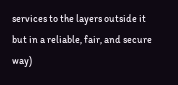services to the layers outside it but in a reliable, fair, and secure way)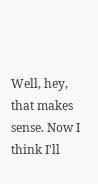Well, hey, that makes sense. Now I think I'll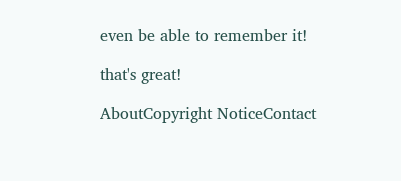even be able to remember it!

that's great!

AboutCopyright NoticeContact